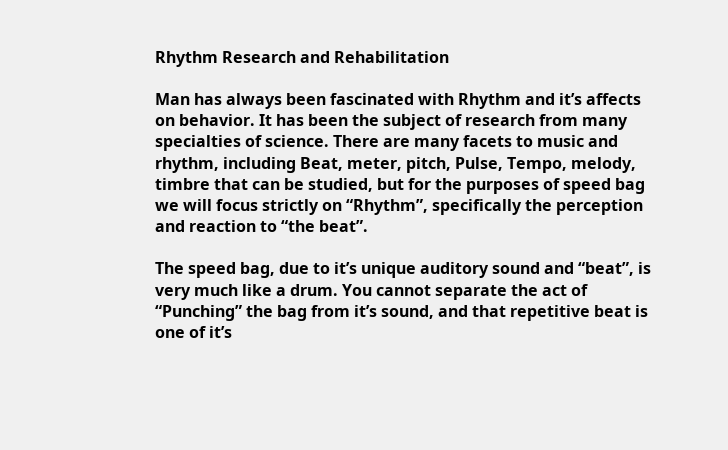Rhythm Research and Rehabilitation

Man has always been fascinated with Rhythm and it’s affects on behavior. It has been the subject of research from many specialties of science. There are many facets to music and rhythm, including Beat, meter, pitch, Pulse, Tempo, melody, timbre that can be studied, but for the purposes of speed bag we will focus strictly on “Rhythm”, specifically the perception and reaction to “the beat”.

The speed bag, due to it’s unique auditory sound and “beat”, is very much like a drum. You cannot separate the act of “Punching” the bag from it’s sound, and that repetitive beat is one of it’s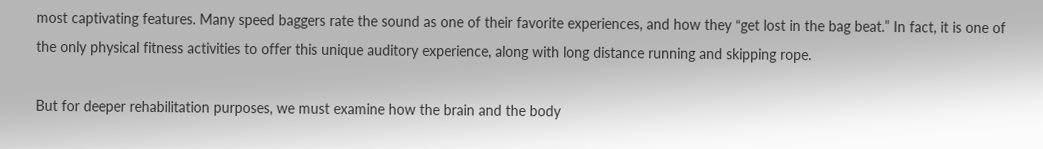most captivating features. Many speed baggers rate the sound as one of their favorite experiences, and how they “get lost in the bag beat.” In fact, it is one of the only physical fitness activities to offer this unique auditory experience, along with long distance running and skipping rope.

But for deeper rehabilitation purposes, we must examine how the brain and the body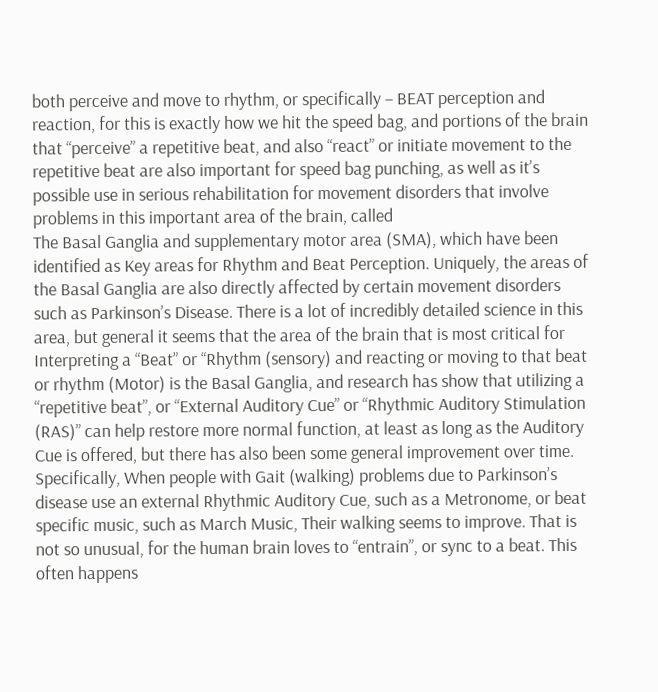both perceive and move to rhythm, or specifically – BEAT perception and reaction, for this is exactly how we hit the speed bag, and portions of the brain that “perceive” a repetitive beat, and also “react” or initiate movement to the repetitive beat are also important for speed bag punching, as well as it’s possible use in serious rehabilitation for movement disorders that involve problems in this important area of the brain, called
The Basal Ganglia and supplementary motor area (SMA), which have been identified as Key areas for Rhythm and Beat Perception. Uniquely, the areas of the Basal Ganglia are also directly affected by certain movement disorders such as Parkinson’s Disease. There is a lot of incredibly detailed science in this area, but general it seems that the area of the brain that is most critical for Interpreting a “Beat” or “Rhythm (sensory) and reacting or moving to that beat or rhythm (Motor) is the Basal Ganglia, and research has show that utilizing a “repetitive beat”, or “External Auditory Cue” or “Rhythmic Auditory Stimulation (RAS)” can help restore more normal function, at least as long as the Auditory Cue is offered, but there has also been some general improvement over time. Specifically, When people with Gait (walking) problems due to Parkinson’s disease use an external Rhythmic Auditory Cue, such as a Metronome, or beat specific music, such as March Music, Their walking seems to improve. That is not so unusual, for the human brain loves to “entrain”, or sync to a beat. This often happens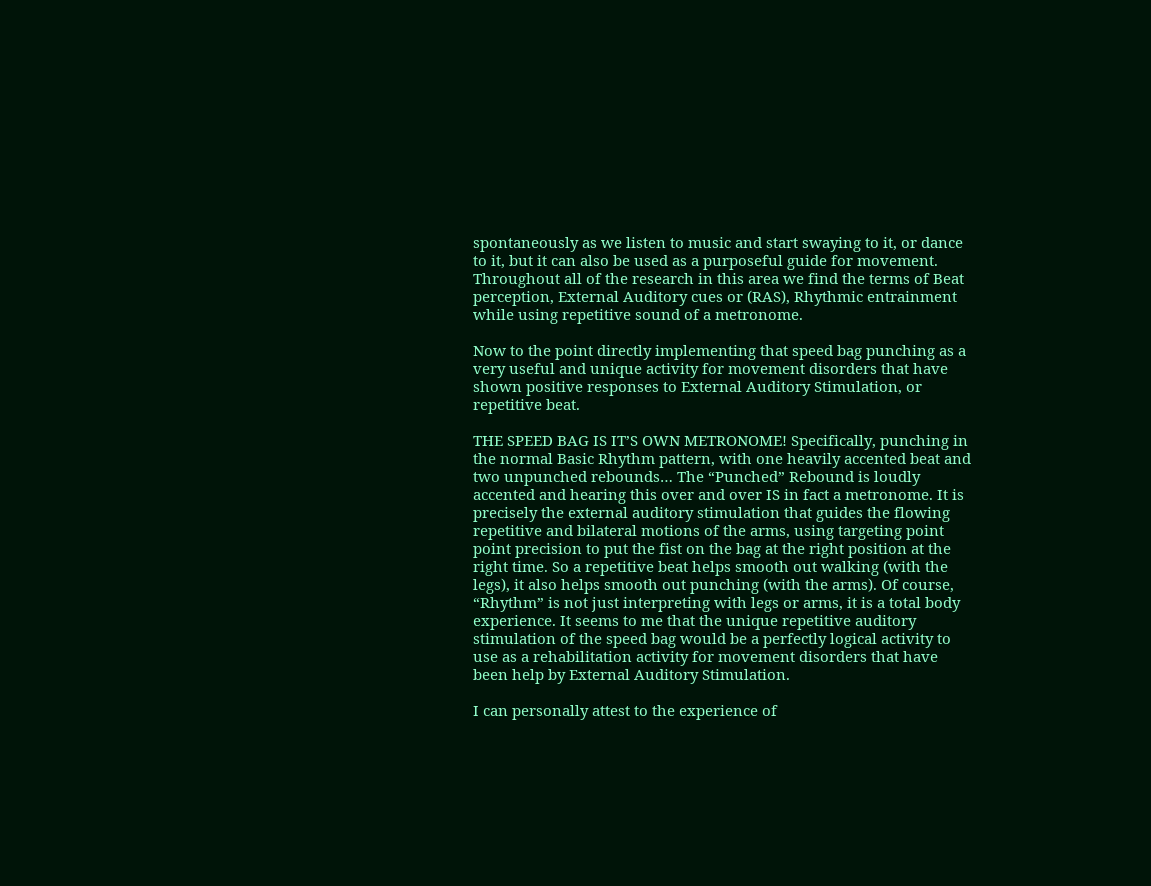spontaneously as we listen to music and start swaying to it, or dance to it, but it can also be used as a purposeful guide for movement. Throughout all of the research in this area we find the terms of Beat perception, External Auditory cues or (RAS), Rhythmic entrainment while using repetitive sound of a metronome.

Now to the point directly implementing that speed bag punching as a very useful and unique activity for movement disorders that have shown positive responses to External Auditory Stimulation, or repetitive beat.

THE SPEED BAG IS IT’S OWN METRONOME! Specifically, punching in the normal Basic Rhythm pattern, with one heavily accented beat and two unpunched rebounds… The “Punched” Rebound is loudly accented and hearing this over and over IS in fact a metronome. It is precisely the external auditory stimulation that guides the flowing repetitive and bilateral motions of the arms, using targeting point point precision to put the fist on the bag at the right position at the right time. So a repetitive beat helps smooth out walking (with the legs), it also helps smooth out punching (with the arms). Of course, “Rhythm” is not just interpreting with legs or arms, it is a total body experience. It seems to me that the unique repetitive auditory stimulation of the speed bag would be a perfectly logical activity to use as a rehabilitation activity for movement disorders that have been help by External Auditory Stimulation.

I can personally attest to the experience of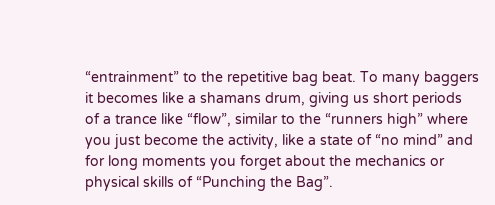“entrainment” to the repetitive bag beat. To many baggers it becomes like a shamans drum, giving us short periods of a trance like “flow”, similar to the “runners high” where you just become the activity, like a state of “no mind” and for long moments you forget about the mechanics or physical skills of “Punching the Bag”.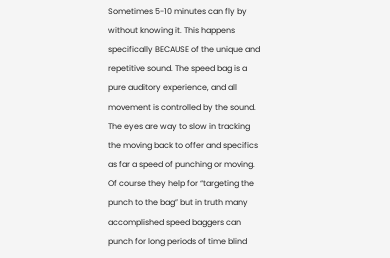Sometimes 5-10 minutes can fly by without knowing it. This happens specifically BECAUSE of the unique and repetitive sound. The speed bag is a pure auditory experience, and all movement is controlled by the sound. The eyes are way to slow in tracking the moving back to offer and specifics as far a speed of punching or moving. Of course they help for “targeting the punch to the bag” but in truth many accomplished speed baggers can punch for long periods of time blind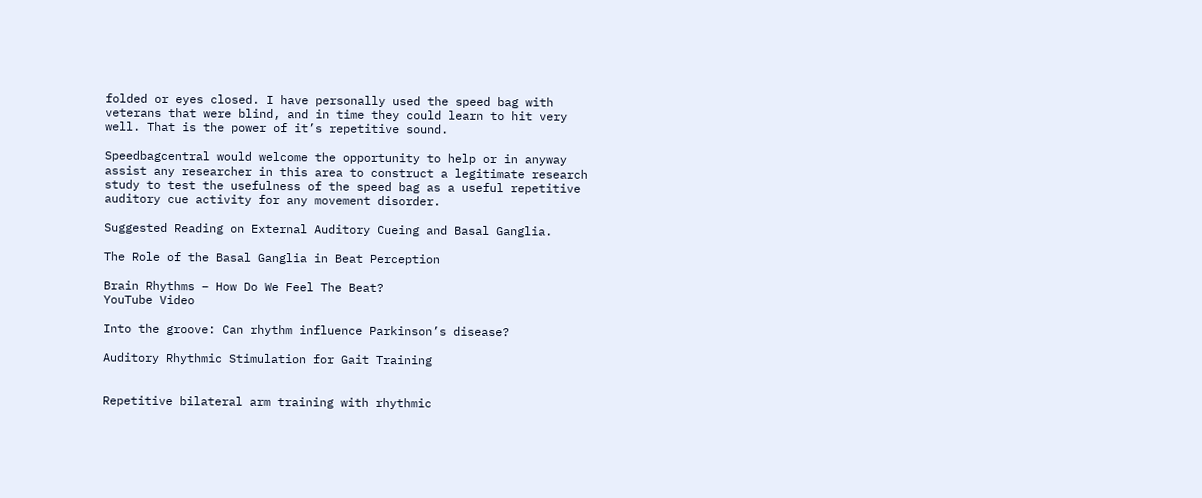folded or eyes closed. I have personally used the speed bag with veterans that were blind, and in time they could learn to hit very well. That is the power of it’s repetitive sound.

Speedbagcentral would welcome the opportunity to help or in anyway assist any researcher in this area to construct a legitimate research study to test the usefulness of the speed bag as a useful repetitive auditory cue activity for any movement disorder.

Suggested Reading on External Auditory Cueing and Basal Ganglia.

The Role of the Basal Ganglia in Beat Perception

Brain Rhythms – How Do We Feel The Beat?
YouTube Video

Into the groove: Can rhythm influence Parkinson’s disease?

Auditory Rhythmic Stimulation for Gait Training


Repetitive bilateral arm training with rhythmic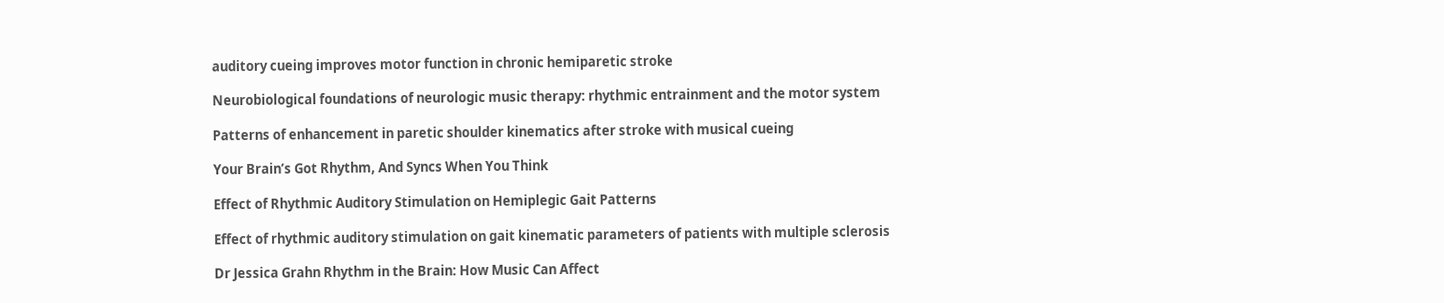auditory cueing improves motor function in chronic hemiparetic stroke

Neurobiological foundations of neurologic music therapy: rhythmic entrainment and the motor system

Patterns of enhancement in paretic shoulder kinematics after stroke with musical cueing

Your Brain’s Got Rhythm, And Syncs When You Think

Effect of Rhythmic Auditory Stimulation on Hemiplegic Gait Patterns

Effect of rhythmic auditory stimulation on gait kinematic parameters of patients with multiple sclerosis

Dr Jessica Grahn Rhythm in the Brain: How Music Can Affect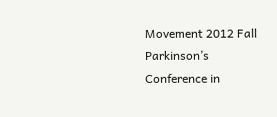Movement 2012 Fall Parkinson’s Conference in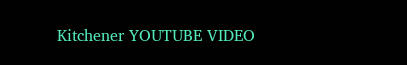Kitchener YOUTUBE VIDEO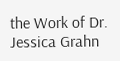the Work of Dr. Jessica Grahn